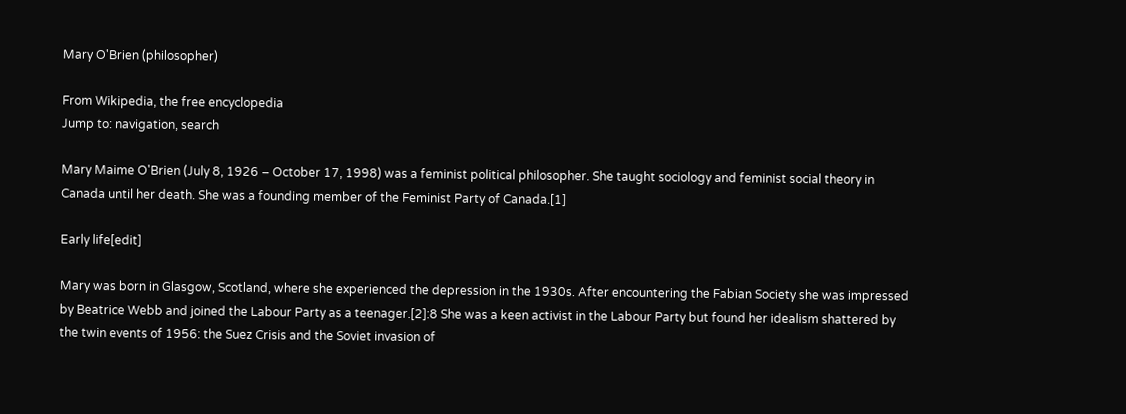Mary O'Brien (philosopher)

From Wikipedia, the free encyclopedia
Jump to: navigation, search

Mary Maime O'Brien (July 8, 1926 – October 17, 1998) was a feminist political philosopher. She taught sociology and feminist social theory in Canada until her death. She was a founding member of the Feminist Party of Canada.[1]

Early life[edit]

Mary was born in Glasgow, Scotland, where she experienced the depression in the 1930s. After encountering the Fabian Society she was impressed by Beatrice Webb and joined the Labour Party as a teenager.[2]:8 She was a keen activist in the Labour Party but found her idealism shattered by the twin events of 1956: the Suez Crisis and the Soviet invasion of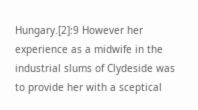Hungary.[2]:9 However her experience as a midwife in the industrial slums of Clydeside was to provide her with a sceptical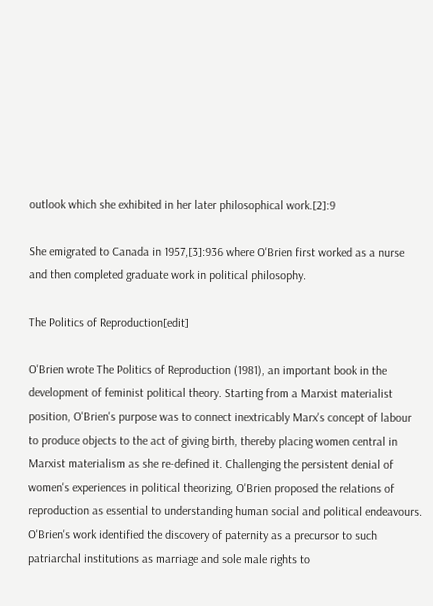outlook which she exhibited in her later philosophical work.[2]:9

She emigrated to Canada in 1957,[3]:936 where O'Brien first worked as a nurse and then completed graduate work in political philosophy.

The Politics of Reproduction[edit]

O'Brien wrote The Politics of Reproduction (1981), an important book in the development of feminist political theory. Starting from a Marxist materialist position, O'Brien's purpose was to connect inextricably Marx's concept of labour to produce objects to the act of giving birth, thereby placing women central in Marxist materialism as she re-defined it. Challenging the persistent denial of women's experiences in political theorizing, O'Brien proposed the relations of reproduction as essential to understanding human social and political endeavours. O'Brien's work identified the discovery of paternity as a precursor to such patriarchal institutions as marriage and sole male rights to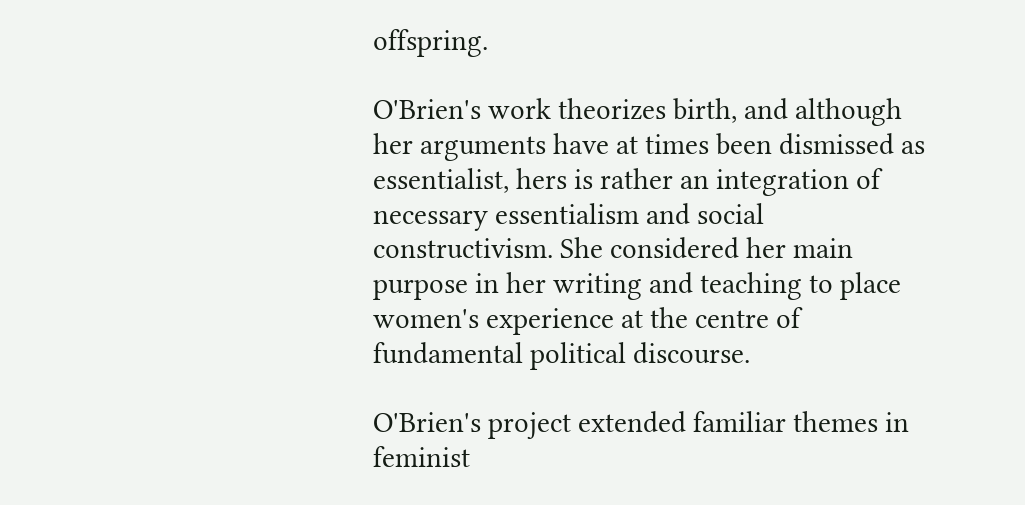offspring.

O'Brien's work theorizes birth, and although her arguments have at times been dismissed as essentialist, hers is rather an integration of necessary essentialism and social constructivism. She considered her main purpose in her writing and teaching to place women's experience at the centre of fundamental political discourse.

O'Brien's project extended familiar themes in feminist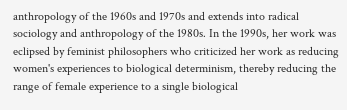anthropology of the 1960s and 1970s and extends into radical sociology and anthropology of the 1980s. In the 1990s, her work was eclipsed by feminist philosophers who criticized her work as reducing women's experiences to biological determinism, thereby reducing the range of female experience to a single biological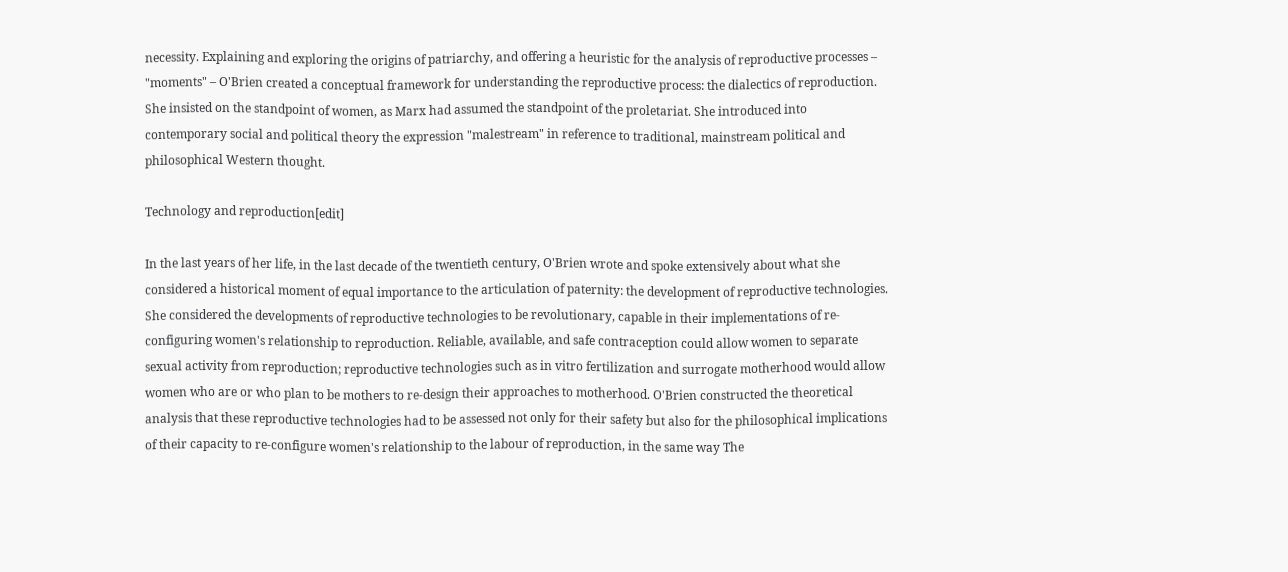necessity. Explaining and exploring the origins of patriarchy, and offering a heuristic for the analysis of reproductive processes – "moments" – O'Brien created a conceptual framework for understanding the reproductive process: the dialectics of reproduction. She insisted on the standpoint of women, as Marx had assumed the standpoint of the proletariat. She introduced into contemporary social and political theory the expression "malestream" in reference to traditional, mainstream political and philosophical Western thought.

Technology and reproduction[edit]

In the last years of her life, in the last decade of the twentieth century, O'Brien wrote and spoke extensively about what she considered a historical moment of equal importance to the articulation of paternity: the development of reproductive technologies. She considered the developments of reproductive technologies to be revolutionary, capable in their implementations of re-configuring women's relationship to reproduction. Reliable, available, and safe contraception could allow women to separate sexual activity from reproduction; reproductive technologies such as in vitro fertilization and surrogate motherhood would allow women who are or who plan to be mothers to re-design their approaches to motherhood. O'Brien constructed the theoretical analysis that these reproductive technologies had to be assessed not only for their safety but also for the philosophical implications of their capacity to re-configure women's relationship to the labour of reproduction, in the same way The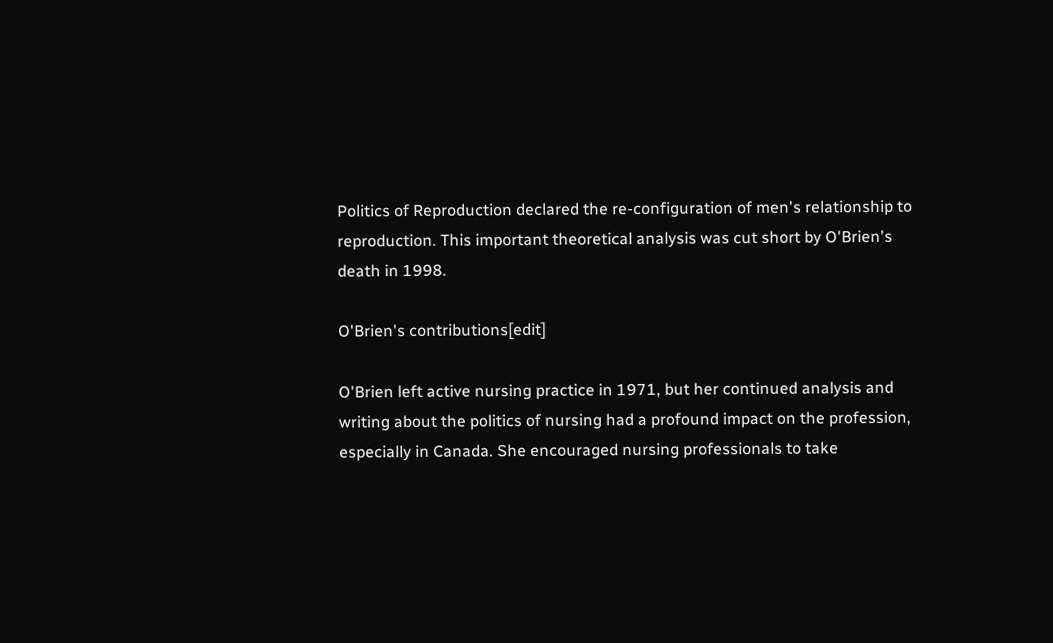Politics of Reproduction declared the re-configuration of men's relationship to reproduction. This important theoretical analysis was cut short by O'Brien's death in 1998.

O'Brien's contributions[edit]

O'Brien left active nursing practice in 1971, but her continued analysis and writing about the politics of nursing had a profound impact on the profession, especially in Canada. She encouraged nursing professionals to take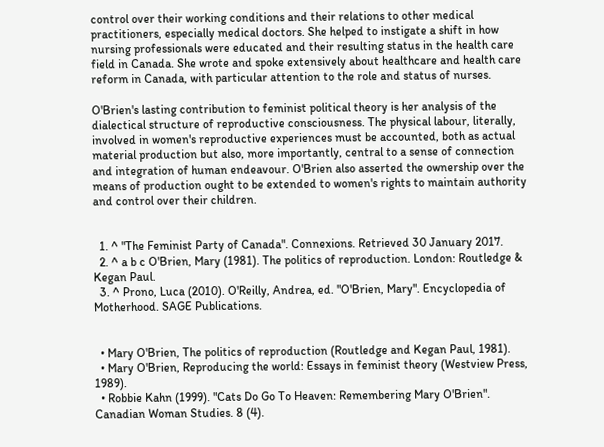control over their working conditions and their relations to other medical practitioners, especially medical doctors. She helped to instigate a shift in how nursing professionals were educated and their resulting status in the health care field in Canada. She wrote and spoke extensively about healthcare and health care reform in Canada, with particular attention to the role and status of nurses.

O'Brien's lasting contribution to feminist political theory is her analysis of the dialectical structure of reproductive consciousness. The physical labour, literally, involved in women's reproductive experiences must be accounted, both as actual material production but also, more importantly, central to a sense of connection and integration of human endeavour. O'Brien also asserted the ownership over the means of production ought to be extended to women's rights to maintain authority and control over their children.


  1. ^ "The Feminist Party of Canada". Connexions. Retrieved 30 January 2017.
  2. ^ a b c O'Brien, Mary (1981). The politics of reproduction. London: Routledge & Kegan Paul.
  3. ^ Prono, Luca (2010). O'Reilly, Andrea, ed. "O'Brien, Mary". Encyclopedia of Motherhood. SAGE Publications.


  • Mary O'Brien, The politics of reproduction (Routledge and Kegan Paul, 1981).
  • Mary O'Brien, Reproducing the world: Essays in feminist theory (Westview Press, 1989).
  • Robbie Kahn (1999). "Cats Do Go To Heaven: Remembering Mary O'Brien". Canadian Woman Studies. 8 (4).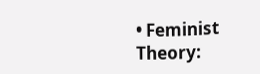• Feminist Theory: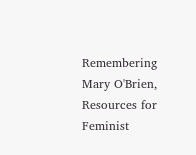Remembering Mary O'Brien, Resources for Feminist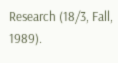Research (18/3, Fall, 1989).